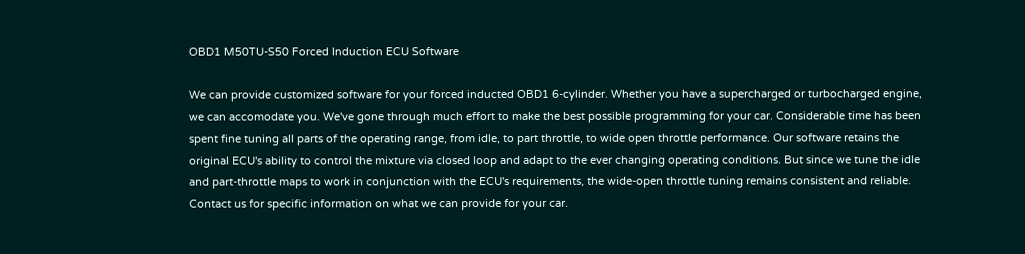OBD1 M50TU-S50 Forced Induction ECU Software

We can provide customized software for your forced inducted OBD1 6-cylinder. Whether you have a supercharged or turbocharged engine, we can accomodate you. We've gone through much effort to make the best possible programming for your car. Considerable time has been spent fine tuning all parts of the operating range, from idle, to part throttle, to wide open throttle performance. Our software retains the original ECU's ability to control the mixture via closed loop and adapt to the ever changing operating conditions. But since we tune the idle and part-throttle maps to work in conjunction with the ECU's requirements, the wide-open throttle tuning remains consistent and reliable. Contact us for specific information on what we can provide for your car.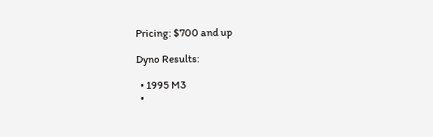Pricing: $700 and up

Dyno Results:

  • 1995 M3
  •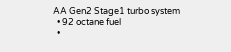AA Gen2 Stage1 turbo system
  • 92 octane fuel
  •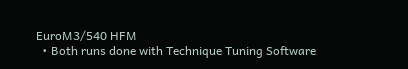EuroM3/540 HFM
  • Both runs done with Technique Tuning Software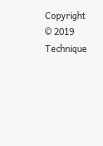Copyright © 2019 Technique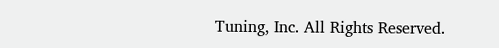Tuning, Inc. All Rights Reserved.